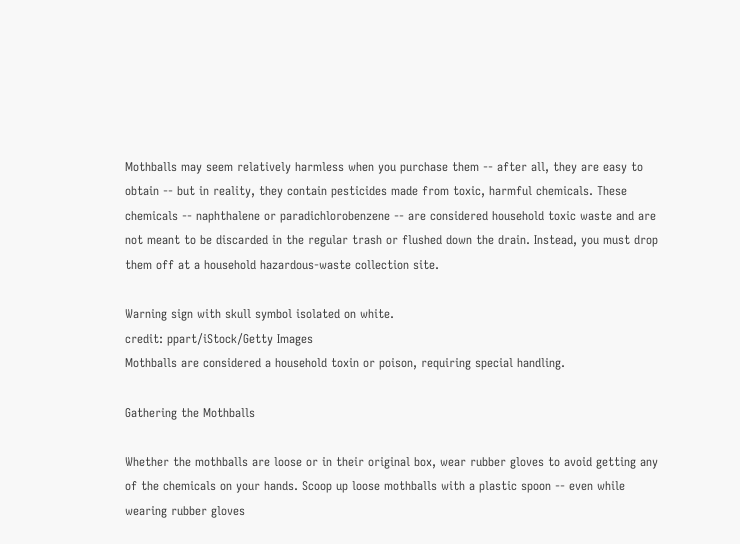Mothballs may seem relatively harmless when you purchase them -- after all, they are easy to obtain -- but in reality, they contain pesticides made from toxic, harmful chemicals. These chemicals -- naphthalene or paradichlorobenzene -- are considered household toxic waste and are not meant to be discarded in the regular trash or flushed down the drain. Instead, you must drop them off at a household hazardous-waste collection site.

Warning sign with skull symbol isolated on white.
credit: ppart/iStock/Getty Images
Mothballs are considered a household toxin or poison, requiring special handling.

Gathering the Mothballs

Whether the mothballs are loose or in their original box, wear rubber gloves to avoid getting any of the chemicals on your hands. Scoop up loose mothballs with a plastic spoon -- even while wearing rubber gloves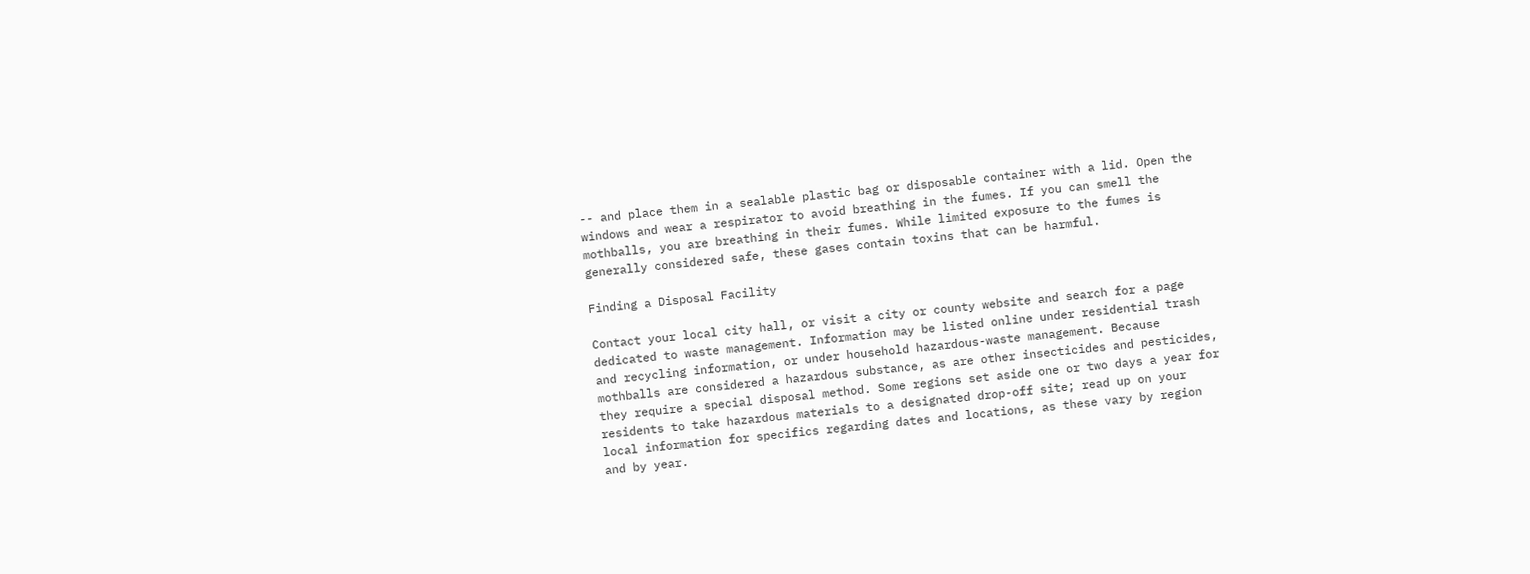-- and place them in a sealable plastic bag or disposable container with a lid. Open the windows and wear a respirator to avoid breathing in the fumes. If you can smell the mothballs, you are breathing in their fumes. While limited exposure to the fumes is generally considered safe, these gases contain toxins that can be harmful.

Finding a Disposal Facility

Contact your local city hall, or visit a city or county website and search for a page dedicated to waste management. Information may be listed online under residential trash and recycling information, or under household hazardous-waste management. Because mothballs are considered a hazardous substance, as are other insecticides and pesticides, they require a special disposal method. Some regions set aside one or two days a year for residents to take hazardous materials to a designated drop-off site; read up on your local information for specifics regarding dates and locations, as these vary by region and by year.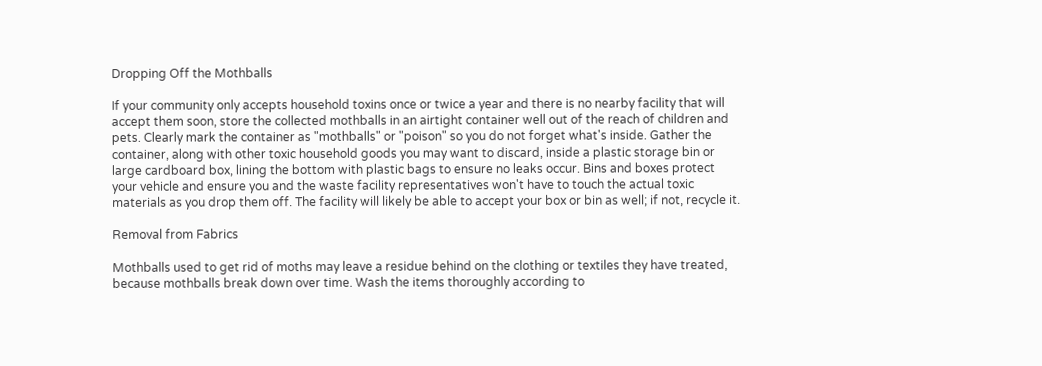Dropping Off the Mothballs

If your community only accepts household toxins once or twice a year and there is no nearby facility that will accept them soon, store the collected mothballs in an airtight container well out of the reach of children and pets. Clearly mark the container as "mothballs" or "poison" so you do not forget what's inside. Gather the container, along with other toxic household goods you may want to discard, inside a plastic storage bin or large cardboard box, lining the bottom with plastic bags to ensure no leaks occur. Bins and boxes protect your vehicle and ensure you and the waste facility representatives won't have to touch the actual toxic materials as you drop them off. The facility will likely be able to accept your box or bin as well; if not, recycle it.

Removal from Fabrics

Mothballs used to get rid of moths may leave a residue behind on the clothing or textiles they have treated, because mothballs break down over time. Wash the items thoroughly according to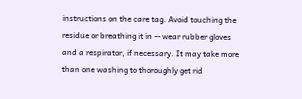instructions on the care tag. Avoid touching the residue or breathing it in -- wear rubber gloves and a respirator, if necessary. It may take more than one washing to thoroughly get rid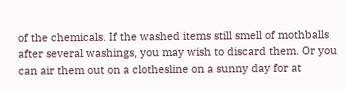of the chemicals. If the washed items still smell of mothballs after several washings, you may wish to discard them. Or you can air them out on a clothesline on a sunny day for at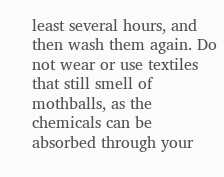least several hours, and then wash them again. Do not wear or use textiles that still smell of mothballs, as the chemicals can be absorbed through your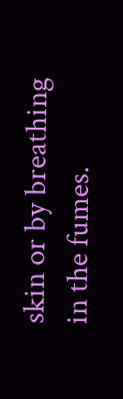skin or by breathing in the fumes.